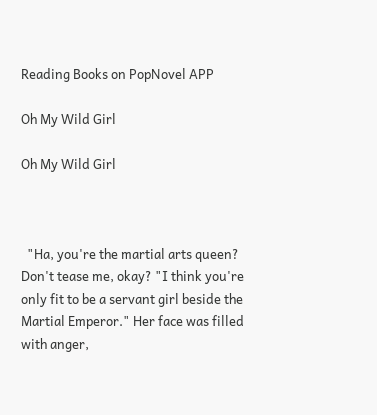Reading Books on PopNovel APP

Oh My Wild Girl

Oh My Wild Girl



  "Ha, you're the martial arts queen? Don't tease me, okay? "I think you're only fit to be a servant girl beside the Martial Emperor." Her face was filled with anger,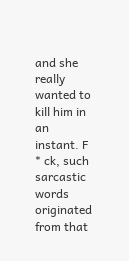and she really wanted to kill him in an instant. F * ck, such sarcastic words originated from that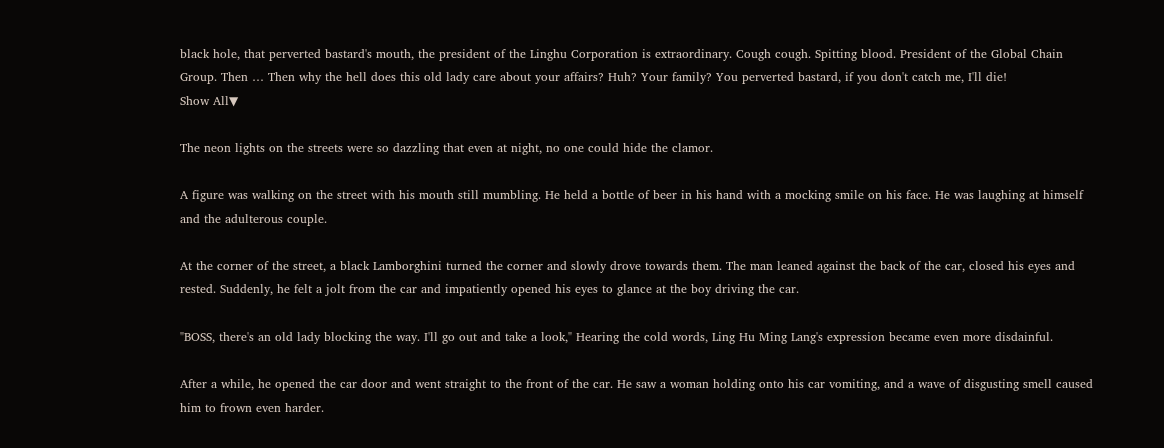black hole, that perverted bastard's mouth, the president of the Linghu Corporation is extraordinary. Cough cough. Spitting blood. President of the Global Chain Group. Then … Then why the hell does this old lady care about your affairs? Huh? Your family? You perverted bastard, if you don't catch me, I'll die!
Show All▼

The neon lights on the streets were so dazzling that even at night, no one could hide the clamor.

A figure was walking on the street with his mouth still mumbling. He held a bottle of beer in his hand with a mocking smile on his face. He was laughing at himself and the adulterous couple.

At the corner of the street, a black Lamborghini turned the corner and slowly drove towards them. The man leaned against the back of the car, closed his eyes and rested. Suddenly, he felt a jolt from the car and impatiently opened his eyes to glance at the boy driving the car.

"BOSS, there's an old lady blocking the way. I'll go out and take a look," Hearing the cold words, Ling Hu Ming Lang's expression became even more disdainful.

After a while, he opened the car door and went straight to the front of the car. He saw a woman holding onto his car vomiting, and a wave of disgusting smell caused him to frown even harder.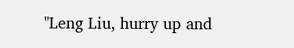"Leng Liu, hurry up and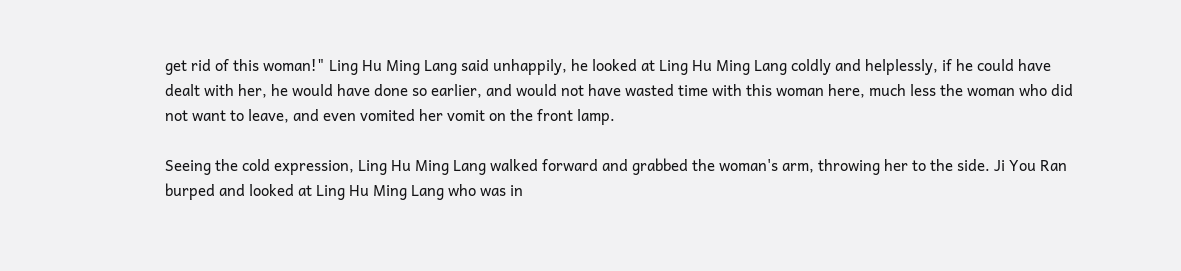get rid of this woman!" Ling Hu Ming Lang said unhappily, he looked at Ling Hu Ming Lang coldly and helplessly, if he could have dealt with her, he would have done so earlier, and would not have wasted time with this woman here, much less the woman who did not want to leave, and even vomited her vomit on the front lamp.

Seeing the cold expression, Ling Hu Ming Lang walked forward and grabbed the woman's arm, throwing her to the side. Ji You Ran burped and looked at Ling Hu Ming Lang who was in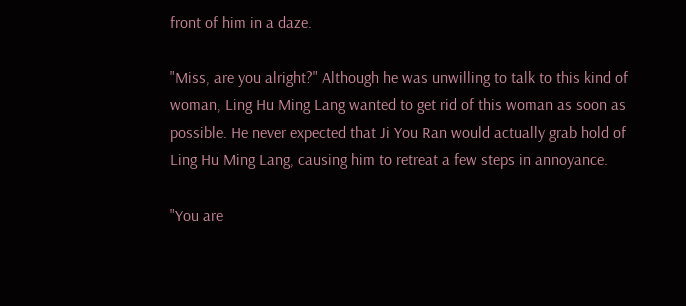front of him in a daze.

"Miss, are you alright?" Although he was unwilling to talk to this kind of woman, Ling Hu Ming Lang wanted to get rid of this woman as soon as possible. He never expected that Ji You Ran would actually grab hold of Ling Hu Ming Lang, causing him to retreat a few steps in annoyance.

"You are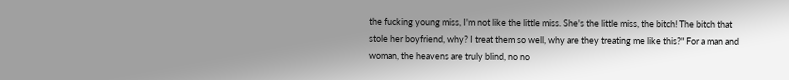the fucking young miss, I'm not like the little miss. She's the little miss, the bitch! The bitch that stole her boyfriend, why? I treat them so well, why are they treating me like this?" For a man and woman, the heavens are truly blind, no no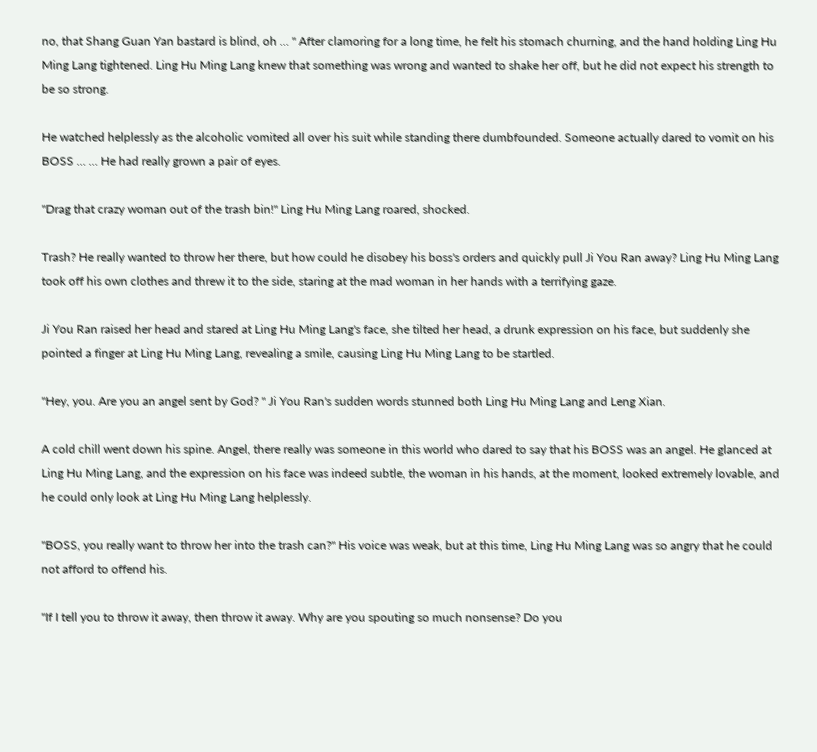no, that Shang Guan Yan bastard is blind, oh … " After clamoring for a long time, he felt his stomach churning, and the hand holding Ling Hu Ming Lang tightened. Ling Hu Ming Lang knew that something was wrong and wanted to shake her off, but he did not expect his strength to be so strong.

He watched helplessly as the alcoholic vomited all over his suit while standing there dumbfounded. Someone actually dared to vomit on his BOSS … … He had really grown a pair of eyes.

"Drag that crazy woman out of the trash bin!" Ling Hu Ming Lang roared, shocked.

Trash? He really wanted to throw her there, but how could he disobey his boss's orders and quickly pull Ji You Ran away? Ling Hu Ming Lang took off his own clothes and threw it to the side, staring at the mad woman in her hands with a terrifying gaze.

Ji You Ran raised her head and stared at Ling Hu Ming Lang's face, she tilted her head, a drunk expression on his face, but suddenly she pointed a finger at Ling Hu Ming Lang, revealing a smile, causing Ling Hu Ming Lang to be startled.

"Hey, you. Are you an angel sent by God? " Ji You Ran's sudden words stunned both Ling Hu Ming Lang and Leng Xian.

A cold chill went down his spine. Angel, there really was someone in this world who dared to say that his BOSS was an angel. He glanced at Ling Hu Ming Lang, and the expression on his face was indeed subtle, the woman in his hands, at the moment, looked extremely lovable, and he could only look at Ling Hu Ming Lang helplessly.

"BOSS, you really want to throw her into the trash can?" His voice was weak, but at this time, Ling Hu Ming Lang was so angry that he could not afford to offend his.

"If I tell you to throw it away, then throw it away. Why are you spouting so much nonsense? Do you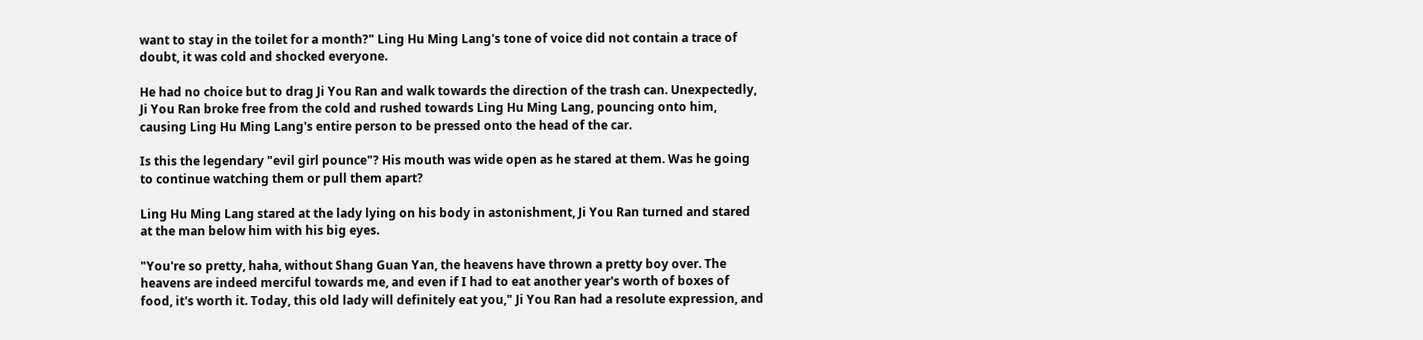want to stay in the toilet for a month?" Ling Hu Ming Lang's tone of voice did not contain a trace of doubt, it was cold and shocked everyone.

He had no choice but to drag Ji You Ran and walk towards the direction of the trash can. Unexpectedly, Ji You Ran broke free from the cold and rushed towards Ling Hu Ming Lang, pouncing onto him, causing Ling Hu Ming Lang's entire person to be pressed onto the head of the car.

Is this the legendary "evil girl pounce"? His mouth was wide open as he stared at them. Was he going to continue watching them or pull them apart?

Ling Hu Ming Lang stared at the lady lying on his body in astonishment, Ji You Ran turned and stared at the man below him with his big eyes.

"You're so pretty, haha, without Shang Guan Yan, the heavens have thrown a pretty boy over. The heavens are indeed merciful towards me, and even if I had to eat another year's worth of boxes of food, it's worth it. Today, this old lady will definitely eat you," Ji You Ran had a resolute expression, and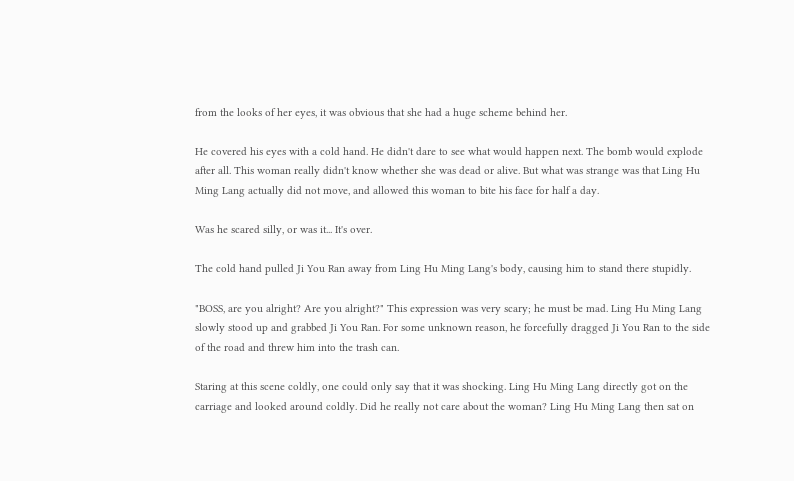from the looks of her eyes, it was obvious that she had a huge scheme behind her.

He covered his eyes with a cold hand. He didn't dare to see what would happen next. The bomb would explode after all. This woman really didn't know whether she was dead or alive. But what was strange was that Ling Hu Ming Lang actually did not move, and allowed this woman to bite his face for half a day.

Was he scared silly, or was it... It's over.

The cold hand pulled Ji You Ran away from Ling Hu Ming Lang's body, causing him to stand there stupidly.

"BOSS, are you alright? Are you alright?" This expression was very scary; he must be mad. Ling Hu Ming Lang slowly stood up and grabbed Ji You Ran. For some unknown reason, he forcefully dragged Ji You Ran to the side of the road and threw him into the trash can.

Staring at this scene coldly, one could only say that it was shocking. Ling Hu Ming Lang directly got on the carriage and looked around coldly. Did he really not care about the woman? Ling Hu Ming Lang then sat on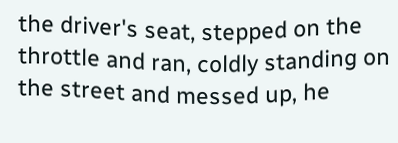the driver's seat, stepped on the throttle and ran, coldly standing on the street and messed up, he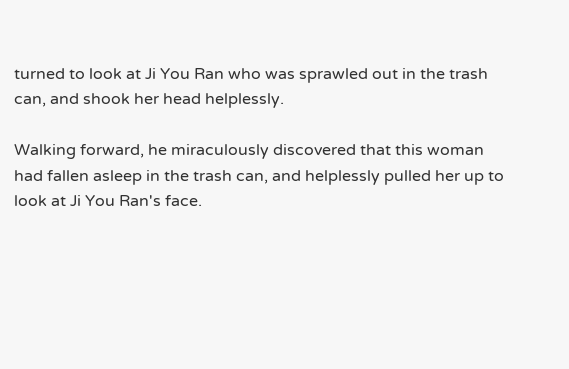turned to look at Ji You Ran who was sprawled out in the trash can, and shook her head helplessly.

Walking forward, he miraculously discovered that this woman had fallen asleep in the trash can, and helplessly pulled her up to look at Ji You Ran's face.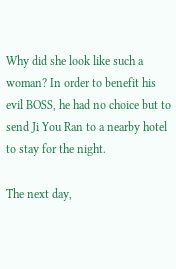Why did she look like such a woman? In order to benefit his evil BOSS, he had no choice but to send Ji You Ran to a nearby hotel to stay for the night.

The next day,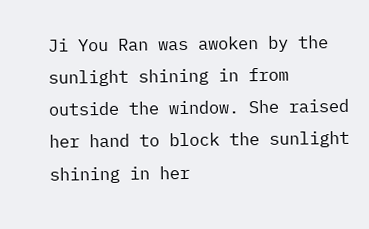Ji You Ran was awoken by the sunlight shining in from outside the window. She raised her hand to block the sunlight shining in her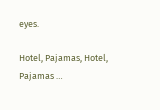eyes.

Hotel, Pajamas, Hotel, Pajamas …